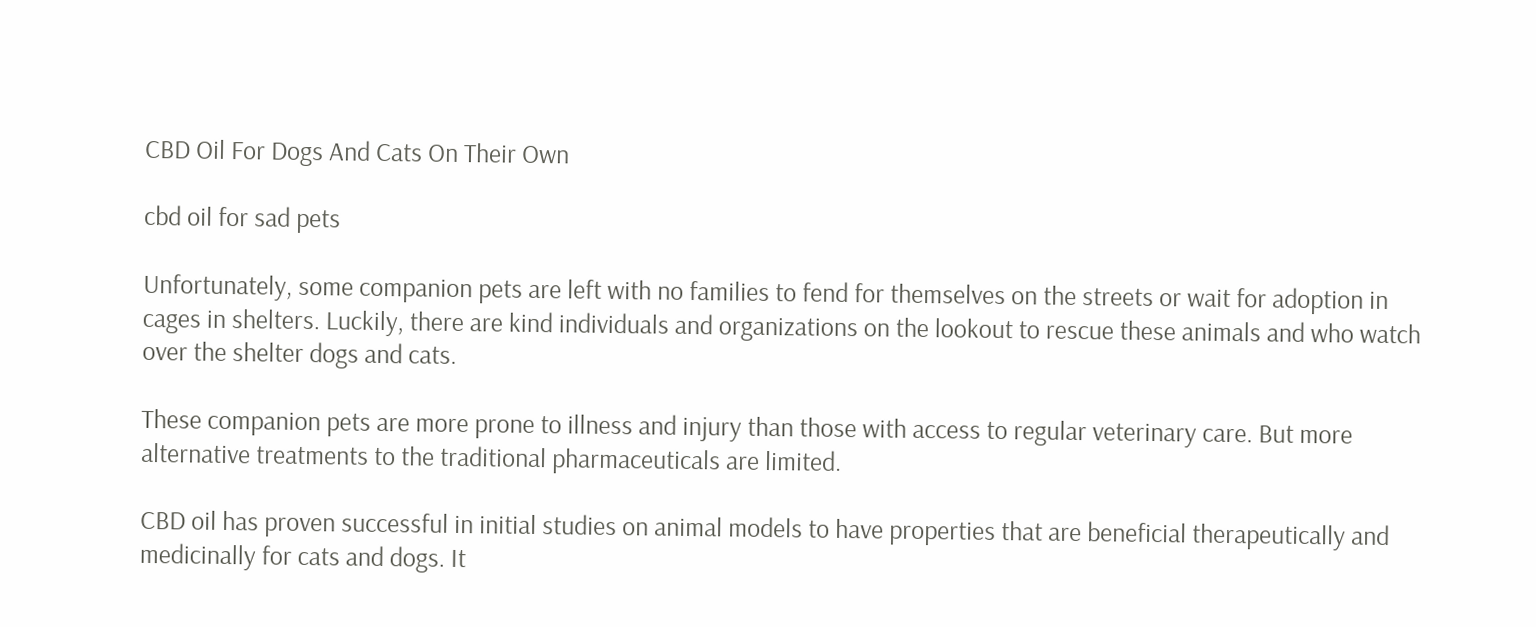CBD Oil For Dogs And Cats On Their Own

cbd oil for sad pets

Unfortunately, some companion pets are left with no families to fend for themselves on the streets or wait for adoption in cages in shelters. Luckily, there are kind individuals and organizations on the lookout to rescue these animals and who watch over the shelter dogs and cats.

These companion pets are more prone to illness and injury than those with access to regular veterinary care. But more alternative treatments to the traditional pharmaceuticals are limited.

CBD oil has proven successful in initial studies on animal models to have properties that are beneficial therapeutically and medicinally for cats and dogs. It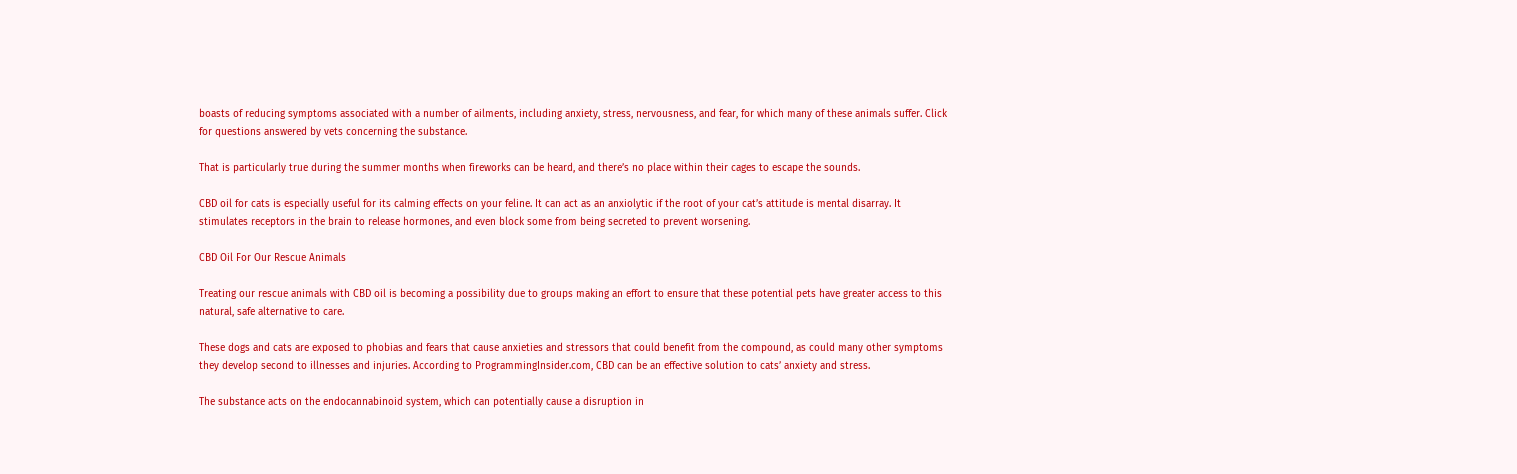boasts of reducing symptoms associated with a number of ailments, including anxiety, stress, nervousness, and fear, for which many of these animals suffer. Click for questions answered by vets concerning the substance.

That is particularly true during the summer months when fireworks can be heard, and there’s no place within their cages to escape the sounds.

CBD oil for cats is especially useful for its calming effects on your feline. It can act as an anxiolytic if the root of your cat’s attitude is mental disarray. It stimulates receptors in the brain to release hormones, and even block some from being secreted to prevent worsening.

CBD Oil For Our Rescue Animals

Treating our rescue animals with CBD oil is becoming a possibility due to groups making an effort to ensure that these potential pets have greater access to this natural, safe alternative to care.

These dogs and cats are exposed to phobias and fears that cause anxieties and stressors that could benefit from the compound, as could many other symptoms they develop second to illnesses and injuries. According to ProgrammingInsider.com, CBD can be an effective solution to cats’ anxiety and stress.

The substance acts on the endocannabinoid system, which can potentially cause a disruption in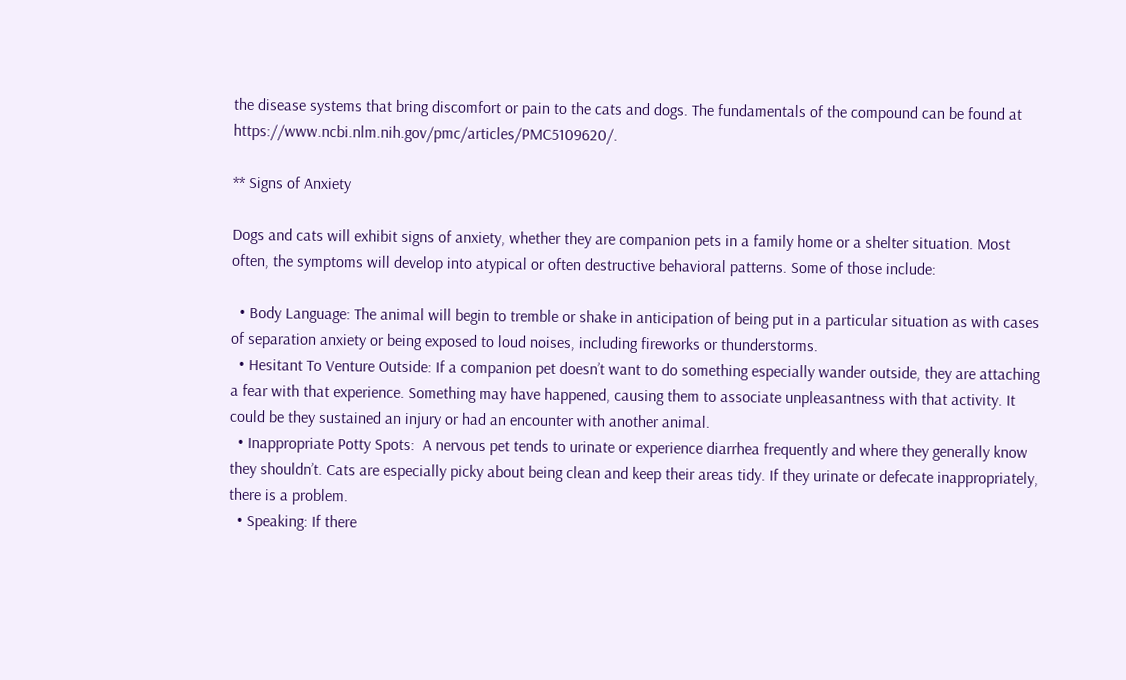the disease systems that bring discomfort or pain to the cats and dogs. The fundamentals of the compound can be found at https://www.ncbi.nlm.nih.gov/pmc/articles/PMC5109620/.

** Signs of Anxiety

Dogs and cats will exhibit signs of anxiety, whether they are companion pets in a family home or a shelter situation. Most often, the symptoms will develop into atypical or often destructive behavioral patterns. Some of those include:

  • Body Language: The animal will begin to tremble or shake in anticipation of being put in a particular situation as with cases of separation anxiety or being exposed to loud noises, including fireworks or thunderstorms.
  • Hesitant To Venture Outside: If a companion pet doesn’t want to do something especially wander outside, they are attaching a fear with that experience. Something may have happened, causing them to associate unpleasantness with that activity. It could be they sustained an injury or had an encounter with another animal.
  • Inappropriate Potty Spots:  A nervous pet tends to urinate or experience diarrhea frequently and where they generally know they shouldn’t. Cats are especially picky about being clean and keep their areas tidy. If they urinate or defecate inappropriately, there is a problem.
  • Speaking: If there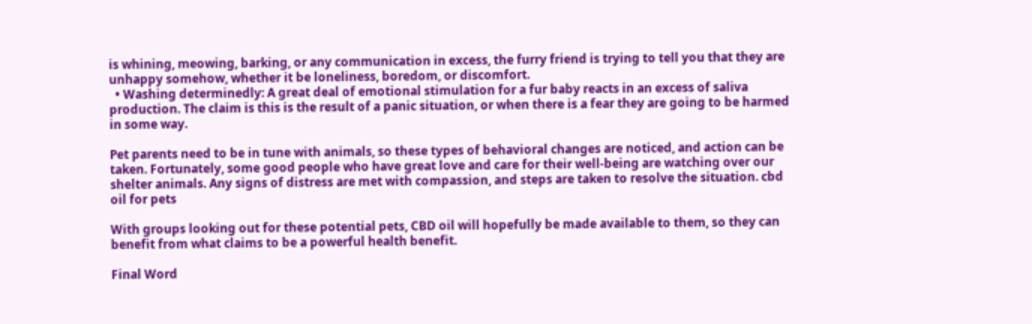is whining, meowing, barking, or any communication in excess, the furry friend is trying to tell you that they are unhappy somehow, whether it be loneliness, boredom, or discomfort.
  • Washing determinedly: A great deal of emotional stimulation for a fur baby reacts in an excess of saliva production. The claim is this is the result of a panic situation, or when there is a fear they are going to be harmed in some way.

Pet parents need to be in tune with animals, so these types of behavioral changes are noticed, and action can be taken. Fortunately, some good people who have great love and care for their well-being are watching over our shelter animals. Any signs of distress are met with compassion, and steps are taken to resolve the situation. cbd oil for pets

With groups looking out for these potential pets, CBD oil will hopefully be made available to them, so they can benefit from what claims to be a powerful health benefit.

Final Word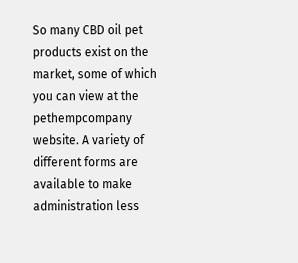So many CBD oil pet products exist on the market, some of which you can view at the pethempcompany website. A variety of different forms are available to make administration less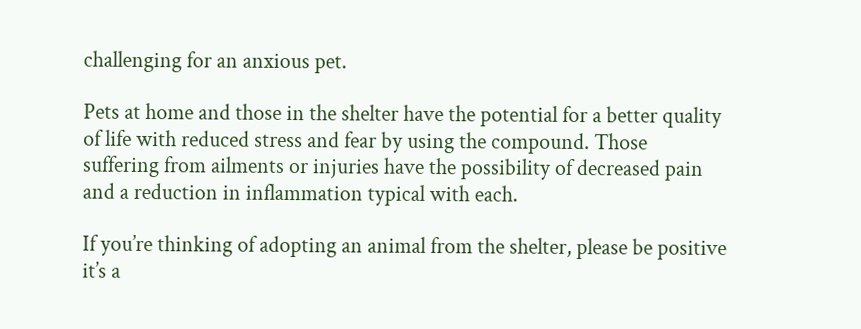challenging for an anxious pet.

Pets at home and those in the shelter have the potential for a better quality of life with reduced stress and fear by using the compound. Those suffering from ailments or injuries have the possibility of decreased pain and a reduction in inflammation typical with each.

If you’re thinking of adopting an animal from the shelter, please be positive it’s a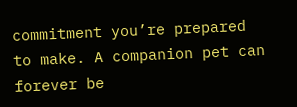commitment you’re prepared to make. A companion pet can forever be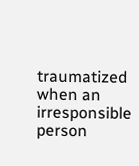traumatized when an irresponsible person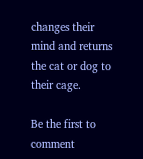changes their mind and returns the cat or dog to their cage.

Be the first to comment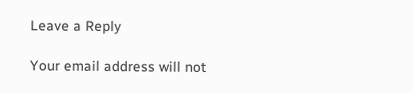Leave a Reply

Your email address will not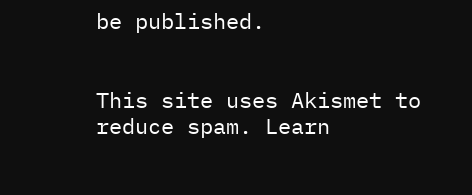be published.


This site uses Akismet to reduce spam. Learn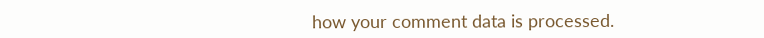how your comment data is processed.